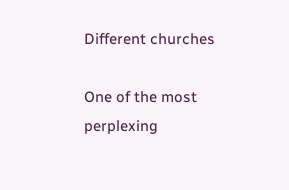Different churches

One of the most perplexing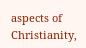aspects of Christianity,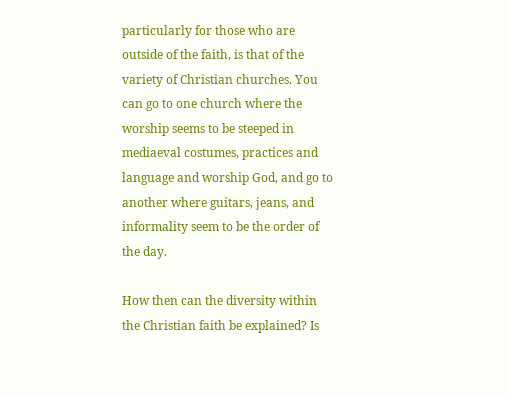particularly for those who are outside of the faith, is that of the variety of Christian churches. You can go to one church where the worship seems to be steeped in mediaeval costumes, practices and language and worship God, and go to another where guitars, jeans, and informality seem to be the order of the day.

How then can the diversity within the Christian faith be explained? Is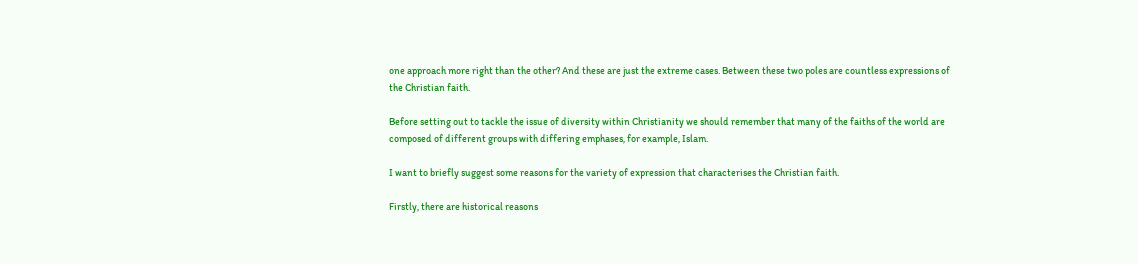one approach more right than the other? And these are just the extreme cases. Between these two poles are countless expressions of the Christian faith.

Before setting out to tackle the issue of diversity within Christianity we should remember that many of the faiths of the world are composed of different groups with differing emphases, for example, Islam.

I want to briefly suggest some reasons for the variety of expression that characterises the Christian faith.

Firstly, there are historical reasons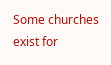Some churches exist for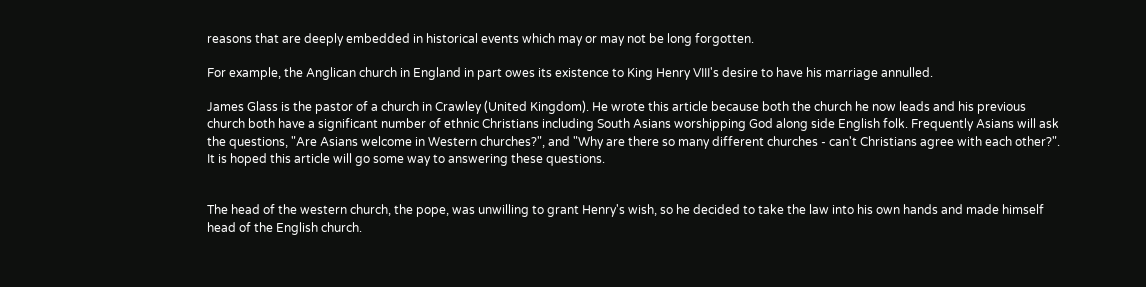reasons that are deeply embedded in historical events which may or may not be long forgotten.

For example, the Anglican church in England in part owes its existence to King Henry VIII's desire to have his marriage annulled.

James Glass is the pastor of a church in Crawley (United Kingdom). He wrote this article because both the church he now leads and his previous church both have a significant number of ethnic Christians including South Asians worshipping God along side English folk. Frequently Asians will ask the questions, "Are Asians welcome in Western churches?", and "Why are there so many different churches - can't Christians agree with each other?". It is hoped this article will go some way to answering these questions.


The head of the western church, the pope, was unwilling to grant Henry's wish, so he decided to take the law into his own hands and made himself head of the English church.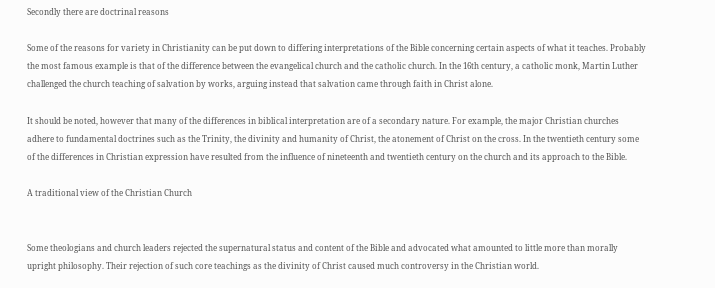Secondly there are doctrinal reasons

Some of the reasons for variety in Christianity can be put down to differing interpretations of the Bible concerning certain aspects of what it teaches. Probably the most famous example is that of the difference between the evangelical church and the catholic church. In the 16th century, a catholic monk, Martin Luther challenged the church teaching of salvation by works, arguing instead that salvation came through faith in Christ alone.

It should be noted, however that many of the differences in biblical interpretation are of a secondary nature. For example, the major Christian churches adhere to fundamental doctrines such as the Trinity, the divinity and humanity of Christ, the atonement of Christ on the cross. In the twentieth century some of the differences in Christian expression have resulted from the influence of nineteenth and twentieth century on the church and its approach to the Bible.

A traditional view of the Christian Church


Some theologians and church leaders rejected the supernatural status and content of the Bible and advocated what amounted to little more than morally upright philosophy. Their rejection of such core teachings as the divinity of Christ caused much controversy in the Christian world.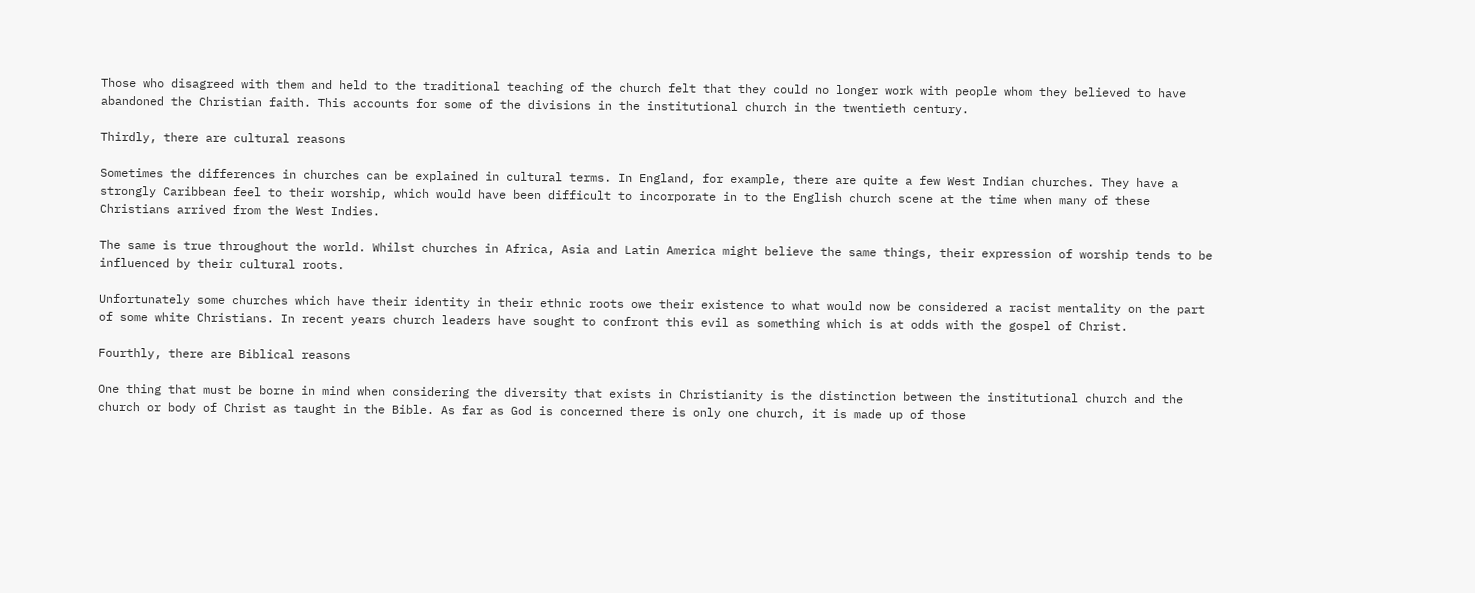Those who disagreed with them and held to the traditional teaching of the church felt that they could no longer work with people whom they believed to have abandoned the Christian faith. This accounts for some of the divisions in the institutional church in the twentieth century.

Thirdly, there are cultural reasons

Sometimes the differences in churches can be explained in cultural terms. In England, for example, there are quite a few West Indian churches. They have a strongly Caribbean feel to their worship, which would have been difficult to incorporate in to the English church scene at the time when many of these Christians arrived from the West Indies.

The same is true throughout the world. Whilst churches in Africa, Asia and Latin America might believe the same things, their expression of worship tends to be influenced by their cultural roots.

Unfortunately some churches which have their identity in their ethnic roots owe their existence to what would now be considered a racist mentality on the part of some white Christians. In recent years church leaders have sought to confront this evil as something which is at odds with the gospel of Christ.

Fourthly, there are Biblical reasons

One thing that must be borne in mind when considering the diversity that exists in Christianity is the distinction between the institutional church and the church or body of Christ as taught in the Bible. As far as God is concerned there is only one church, it is made up of those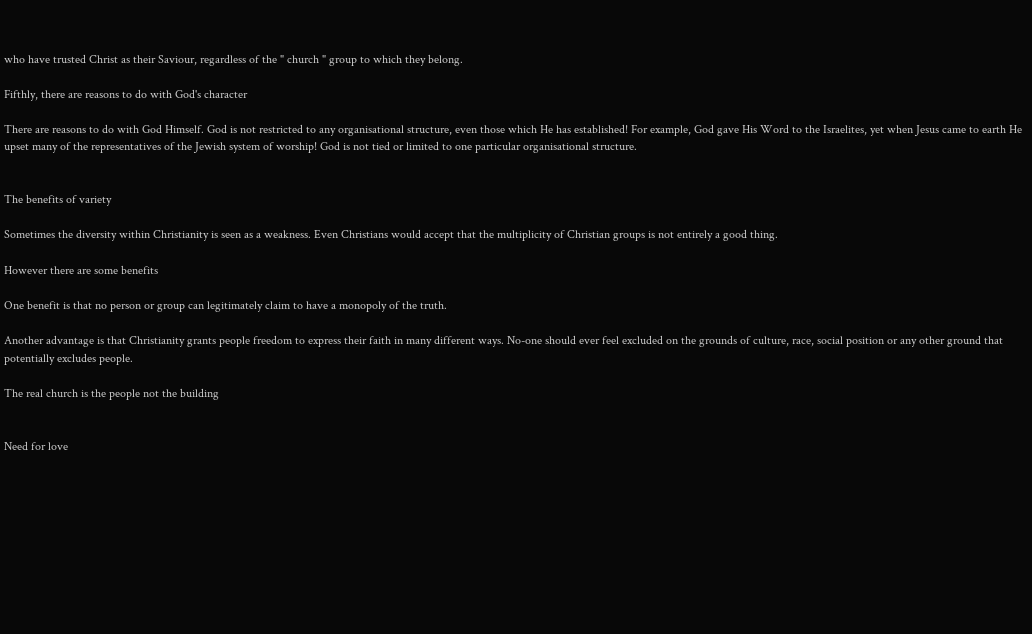who have trusted Christ as their Saviour, regardless of the " church " group to which they belong.

Fifthly, there are reasons to do with God's character

There are reasons to do with God Himself. God is not restricted to any organisational structure, even those which He has established! For example, God gave His Word to the Israelites, yet when Jesus came to earth He upset many of the representatives of the Jewish system of worship! God is not tied or limited to one particular organisational structure.


The benefits of variety

Sometimes the diversity within Christianity is seen as a weakness. Even Christians would accept that the multiplicity of Christian groups is not entirely a good thing.

However there are some benefits

One benefit is that no person or group can legitimately claim to have a monopoly of the truth.

Another advantage is that Christianity grants people freedom to express their faith in many different ways. No-one should ever feel excluded on the grounds of culture, race, social position or any other ground that potentially excludes people.

The real church is the people not the building


Need for love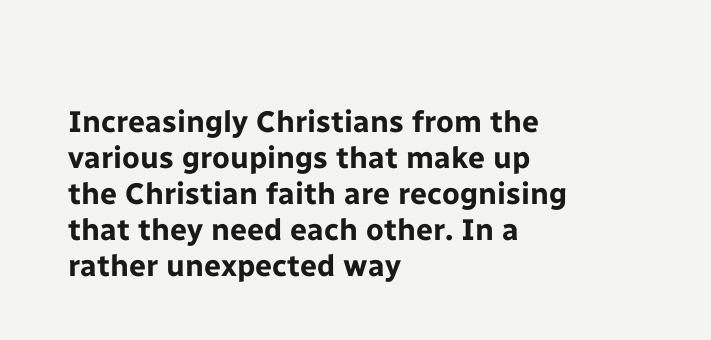Increasingly Christians from the various groupings that make up the Christian faith are recognising that they need each other. In a rather unexpected way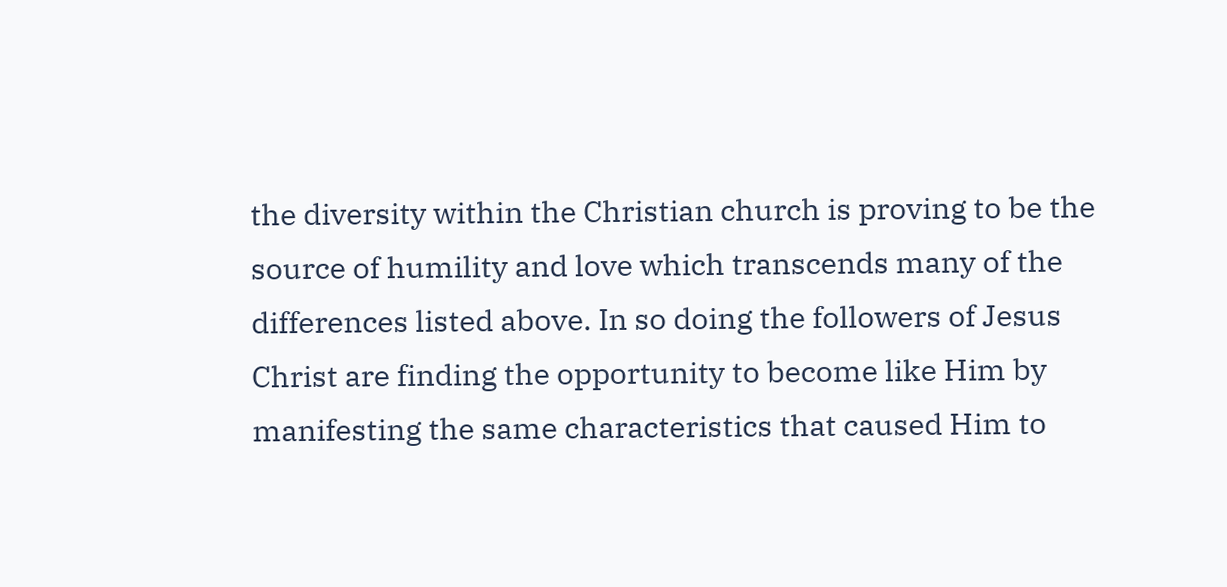the diversity within the Christian church is proving to be the source of humility and love which transcends many of the differences listed above. In so doing the followers of Jesus Christ are finding the opportunity to become like Him by manifesting the same characteristics that caused Him to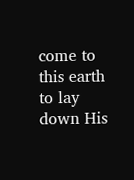come to this earth to lay down His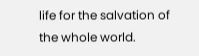life for the salvation of the whole world.